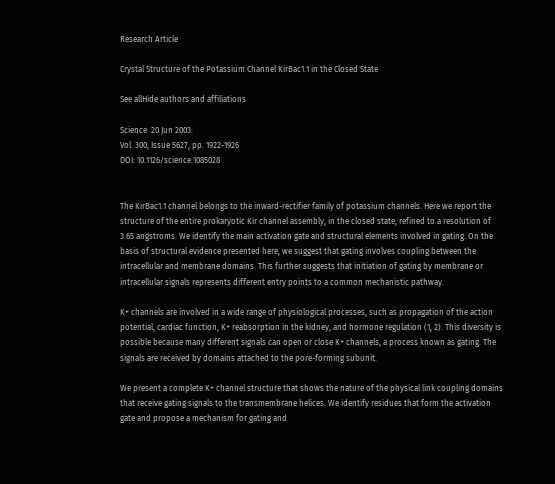Research Article

Crystal Structure of the Potassium Channel KirBac1.1 in the Closed State

See allHide authors and affiliations

Science  20 Jun 2003:
Vol. 300, Issue 5627, pp. 1922-1926
DOI: 10.1126/science.1085028


The KirBac1.1 channel belongs to the inward-rectifier family of potassium channels. Here we report the structure of the entire prokaryotic Kir channel assembly, in the closed state, refined to a resolution of 3.65 angstroms. We identify the main activation gate and structural elements involved in gating. On the basis of structural evidence presented here, we suggest that gating involves coupling between the intracellular and membrane domains. This further suggests that initiation of gating by membrane or intracellular signals represents different entry points to a common mechanistic pathway.

K+ channels are involved in a wide range of physiological processes, such as propagation of the action potential, cardiac function, K+ reabsorption in the kidney, and hormone regulation (1, 2). This diversity is possible because many different signals can open or close K+ channels, a process known as gating. The signals are received by domains attached to the pore-forming subunit.

We present a complete K+ channel structure that shows the nature of the physical link coupling domains that receive gating signals to the transmembrane helices. We identify residues that form the activation gate and propose a mechanism for gating and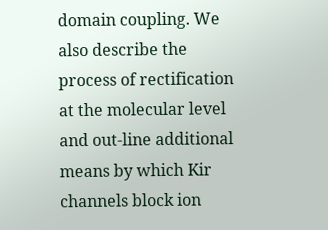domain coupling. We also describe the process of rectification at the molecular level and out-line additional means by which Kir channels block ion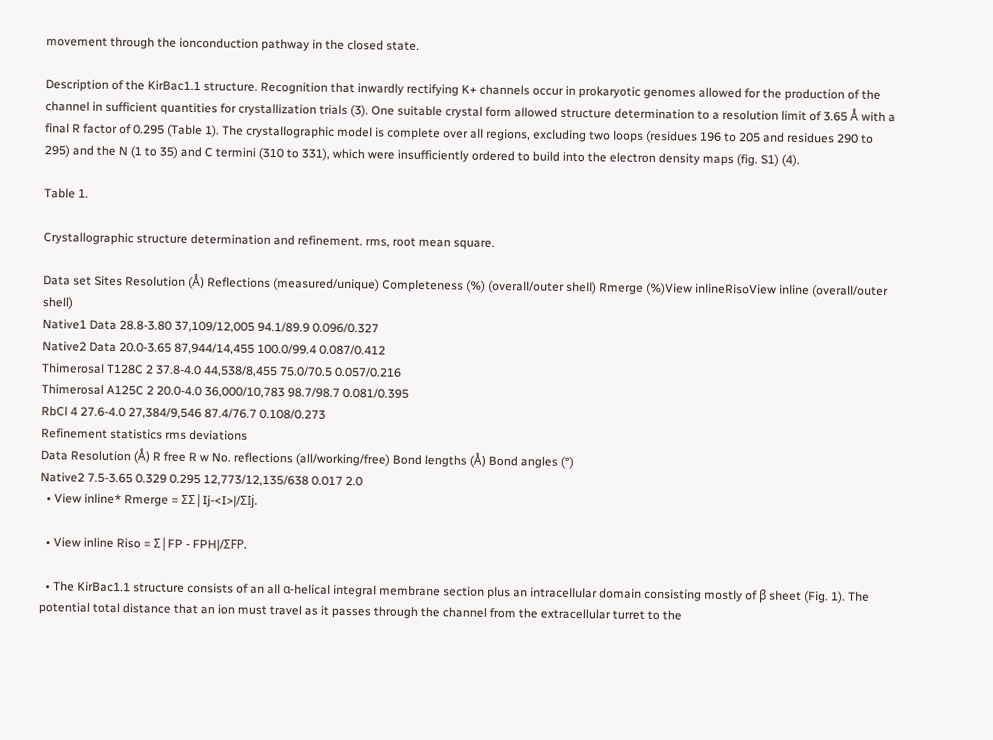movement through the ionconduction pathway in the closed state.

Description of the KirBac1.1 structure. Recognition that inwardly rectifying K+ channels occur in prokaryotic genomes allowed for the production of the channel in sufficient quantities for crystallization trials (3). One suitable crystal form allowed structure determination to a resolution limit of 3.65 Å with a final R factor of 0.295 (Table 1). The crystallographic model is complete over all regions, excluding two loops (residues 196 to 205 and residues 290 to 295) and the N (1 to 35) and C termini (310 to 331), which were insufficiently ordered to build into the electron density maps (fig. S1) (4).

Table 1.

Crystallographic structure determination and refinement. rms, root mean square.

Data set Sites Resolution (Å) Reflections (measured/unique) Completeness (%) (overall/outer shell) Rmerge (%)View inlineRisoView inline (overall/outer shell)
Native1 Data 28.8-3.80 37,109/12,005 94.1/89.9 0.096/0.327
Native2 Data 20.0-3.65 87,944/14,455 100.0/99.4 0.087/0.412
Thimerosal T128C 2 37.8-4.0 44,538/8,455 75.0/70.5 0.057/0.216
Thimerosal A125C 2 20.0-4.0 36,000/10,783 98.7/98.7 0.081/0.395
RbCl 4 27.6-4.0 27,384/9,546 87.4/76.7 0.108/0.273
Refinement statistics rms deviations
Data Resolution (Å) R free R w No. reflections (all/working/free) Bond lengths (Å) Bond angles (°)
Native2 7.5-3.65 0.329 0.295 12,773/12,135/638 0.017 2.0
  • View inline* Rmerge = ΣΣ|Ij-<I>|/ΣIj.

  • View inline Riso = Σ|FP - FPH|/ΣFP.

  • The KirBac1.1 structure consists of an all α-helical integral membrane section plus an intracellular domain consisting mostly of β sheet (Fig. 1). The potential total distance that an ion must travel as it passes through the channel from the extracellular turret to the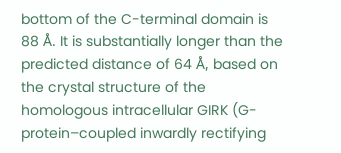bottom of the C-terminal domain is 88 Å. It is substantially longer than the predicted distance of 64 Å, based on the crystal structure of the homologous intracellular GIRK (G-protein–coupled inwardly rectifying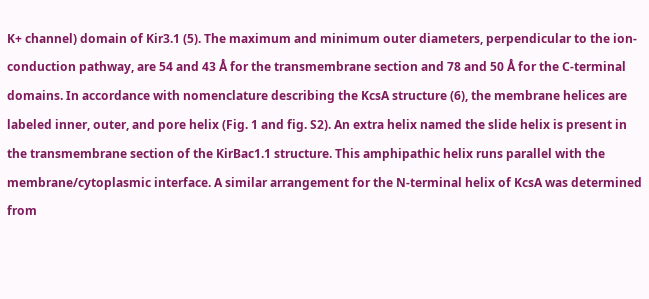K+ channel) domain of Kir3.1 (5). The maximum and minimum outer diameters, perpendicular to the ion-conduction pathway, are 54 and 43 Å for the transmembrane section and 78 and 50 Å for the C-terminal domains. In accordance with nomenclature describing the KcsA structure (6), the membrane helices are labeled inner, outer, and pore helix (Fig. 1 and fig. S2). An extra helix named the slide helix is present in the transmembrane section of the KirBac1.1 structure. This amphipathic helix runs parallel with the membrane/cytoplasmic interface. A similar arrangement for the N-terminal helix of KcsA was determined from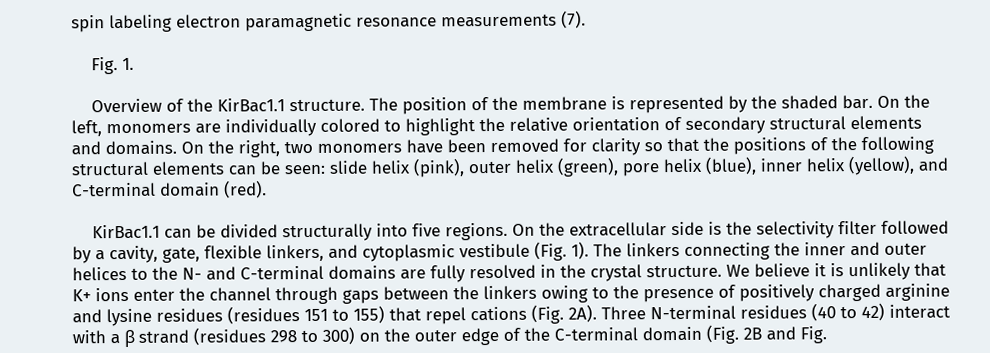spin labeling electron paramagnetic resonance measurements (7).

    Fig. 1.

    Overview of the KirBac1.1 structure. The position of the membrane is represented by the shaded bar. On the left, monomers are individually colored to highlight the relative orientation of secondary structural elements and domains. On the right, two monomers have been removed for clarity so that the positions of the following structural elements can be seen: slide helix (pink), outer helix (green), pore helix (blue), inner helix (yellow), and C-terminal domain (red).

    KirBac1.1 can be divided structurally into five regions. On the extracellular side is the selectivity filter followed by a cavity, gate, flexible linkers, and cytoplasmic vestibule (Fig. 1). The linkers connecting the inner and outer helices to the N- and C-terminal domains are fully resolved in the crystal structure. We believe it is unlikely that K+ ions enter the channel through gaps between the linkers owing to the presence of positively charged arginine and lysine residues (residues 151 to 155) that repel cations (Fig. 2A). Three N-terminal residues (40 to 42) interact with a β strand (residues 298 to 300) on the outer edge of the C-terminal domain (Fig. 2B and Fig.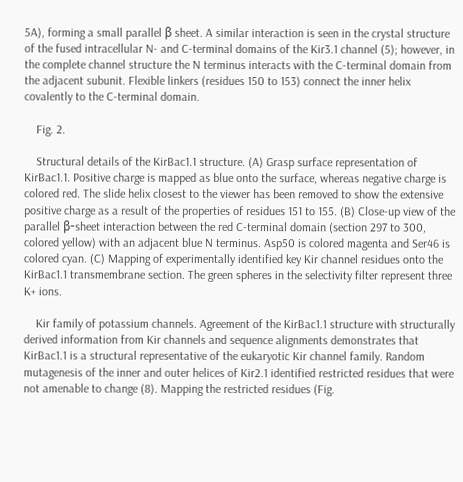5A), forming a small parallel β sheet. A similar interaction is seen in the crystal structure of the fused intracellular N- and C-terminal domains of the Kir3.1 channel (5); however, in the complete channel structure the N terminus interacts with the C-terminal domain from the adjacent subunit. Flexible linkers (residues 150 to 153) connect the inner helix covalently to the C-terminal domain.

    Fig. 2.

    Structural details of the KirBac1.1 structure. (A) Grasp surface representation of KirBac1.1. Positive charge is mapped as blue onto the surface, whereas negative charge is colored red. The slide helix closest to the viewer has been removed to show the extensive positive charge as a result of the properties of residues 151 to 155. (B) Close-up view of the parallel β-sheet interaction between the red C-terminal domain (section 297 to 300, colored yellow) with an adjacent blue N terminus. Asp50 is colored magenta and Ser46 is colored cyan. (C) Mapping of experimentally identified key Kir channel residues onto the KirBac1.1 transmembrane section. The green spheres in the selectivity filter represent three K+ ions.

    Kir family of potassium channels. Agreement of the KirBac1.1 structure with structurally derived information from Kir channels and sequence alignments demonstrates that KirBac1.1 is a structural representative of the eukaryotic Kir channel family. Random mutagenesis of the inner and outer helices of Kir2.1 identified restricted residues that were not amenable to change (8). Mapping the restricted residues (Fig.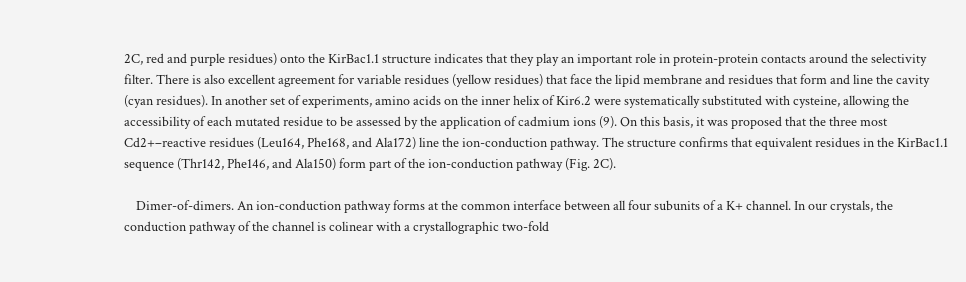2C, red and purple residues) onto the KirBac1.1 structure indicates that they play an important role in protein-protein contacts around the selectivity filter. There is also excellent agreement for variable residues (yellow residues) that face the lipid membrane and residues that form and line the cavity (cyan residues). In another set of experiments, amino acids on the inner helix of Kir6.2 were systematically substituted with cysteine, allowing the accessibility of each mutated residue to be assessed by the application of cadmium ions (9). On this basis, it was proposed that the three most Cd2+–reactive residues (Leu164, Phe168, and Ala172) line the ion-conduction pathway. The structure confirms that equivalent residues in the KirBac1.1 sequence (Thr142, Phe146, and Ala150) form part of the ion-conduction pathway (Fig. 2C).

    Dimer-of-dimers. An ion-conduction pathway forms at the common interface between all four subunits of a K+ channel. In our crystals, the conduction pathway of the channel is colinear with a crystallographic two-fold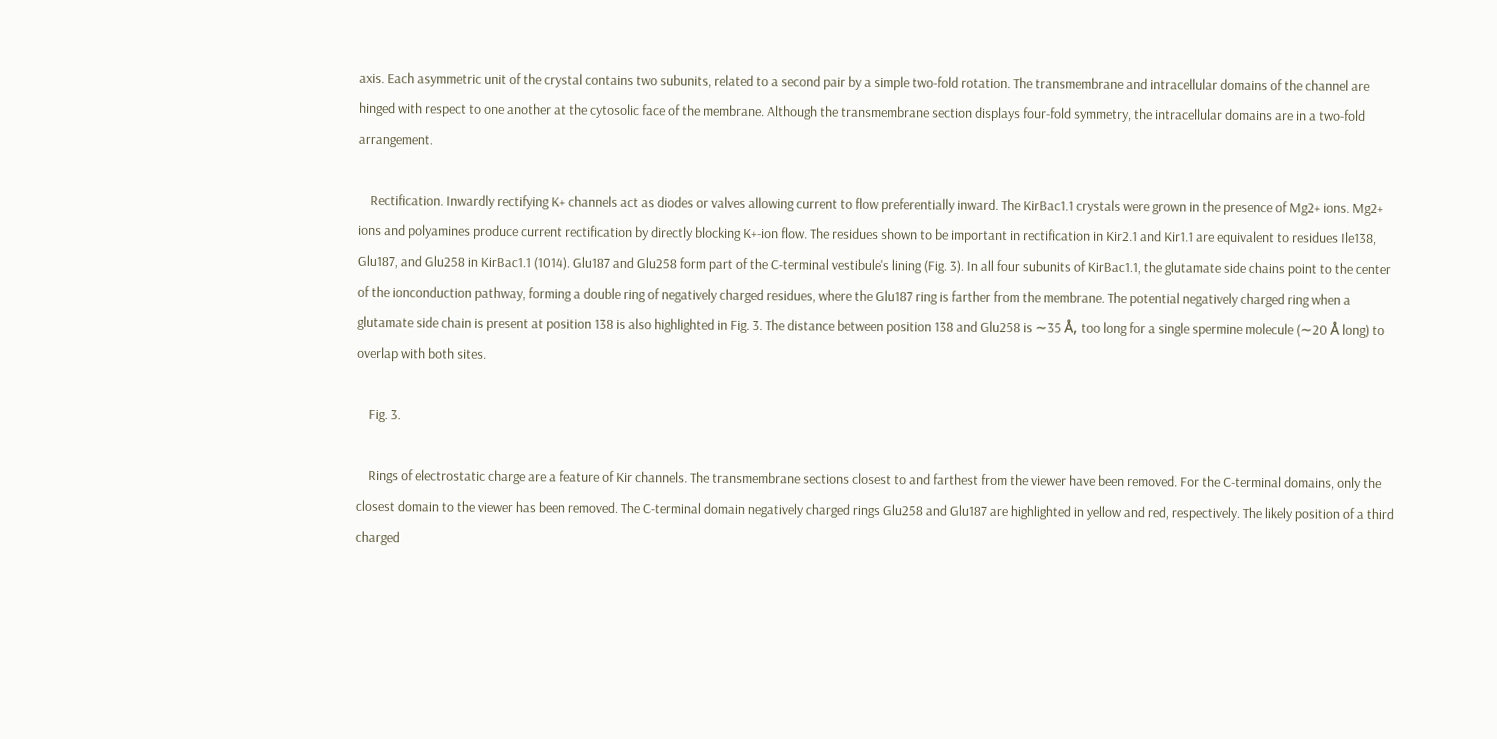axis. Each asymmetric unit of the crystal contains two subunits, related to a second pair by a simple two-fold rotation. The transmembrane and intracellular domains of the channel are hinged with respect to one another at the cytosolic face of the membrane. Although the transmembrane section displays four-fold symmetry, the intracellular domains are in a two-fold arrangement.

    Rectification. Inwardly rectifying K+ channels act as diodes or valves allowing current to flow preferentially inward. The KirBac1.1 crystals were grown in the presence of Mg2+ ions. Mg2+ ions and polyamines produce current rectification by directly blocking K+-ion flow. The residues shown to be important in rectification in Kir2.1 and Kir1.1 are equivalent to residues Ile138, Glu187, and Glu258 in KirBac1.1 (1014). Glu187 and Glu258 form part of the C-terminal vestibule's lining (Fig. 3). In all four subunits of KirBac1.1, the glutamate side chains point to the center of the ionconduction pathway, forming a double ring of negatively charged residues, where the Glu187 ring is farther from the membrane. The potential negatively charged ring when a glutamate side chain is present at position 138 is also highlighted in Fig. 3. The distance between position 138 and Glu258 is ∼35 Å, too long for a single spermine molecule (∼20 Å long) to overlap with both sites.

    Fig. 3.

    Rings of electrostatic charge are a feature of Kir channels. The transmembrane sections closest to and farthest from the viewer have been removed. For the C-terminal domains, only the closest domain to the viewer has been removed. The C-terminal domain negatively charged rings Glu258 and Glu187 are highlighted in yellow and red, respectively. The likely position of a third charged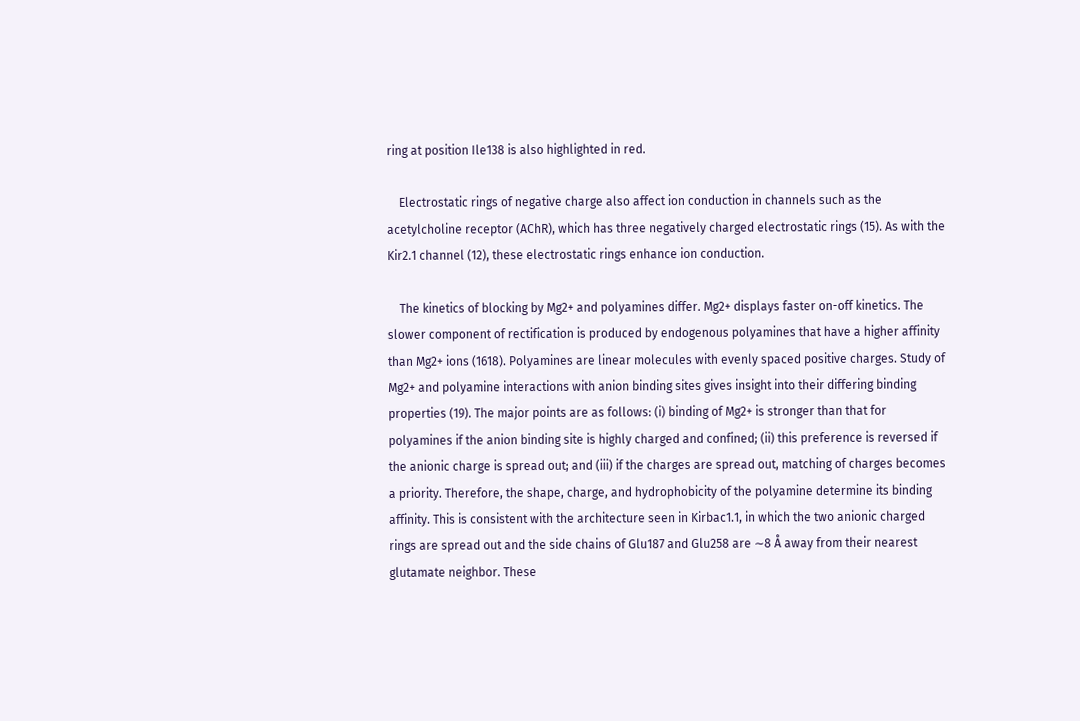ring at position Ile138 is also highlighted in red.

    Electrostatic rings of negative charge also affect ion conduction in channels such as the acetylcholine receptor (AChR), which has three negatively charged electrostatic rings (15). As with the Kir2.1 channel (12), these electrostatic rings enhance ion conduction.

    The kinetics of blocking by Mg2+ and polyamines differ. Mg2+ displays faster on-off kinetics. The slower component of rectification is produced by endogenous polyamines that have a higher affinity than Mg2+ ions (1618). Polyamines are linear molecules with evenly spaced positive charges. Study of Mg2+ and polyamine interactions with anion binding sites gives insight into their differing binding properties (19). The major points are as follows: (i) binding of Mg2+ is stronger than that for polyamines if the anion binding site is highly charged and confined; (ii) this preference is reversed if the anionic charge is spread out; and (iii) if the charges are spread out, matching of charges becomes a priority. Therefore, the shape, charge, and hydrophobicity of the polyamine determine its binding affinity. This is consistent with the architecture seen in Kirbac1.1, in which the two anionic charged rings are spread out and the side chains of Glu187 and Glu258 are ∼8 Å away from their nearest glutamate neighbor. These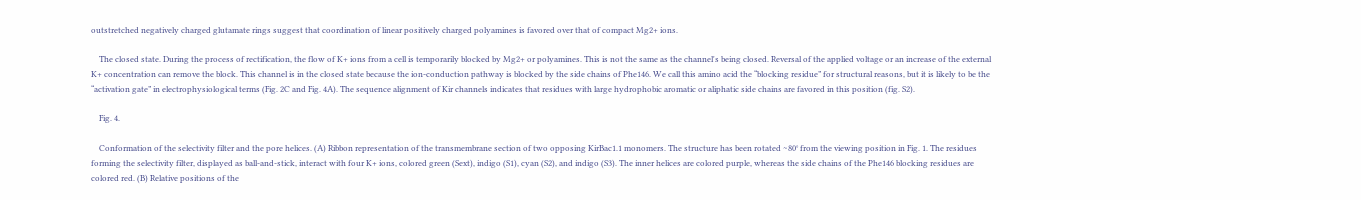outstretched negatively charged glutamate rings suggest that coordination of linear positively charged polyamines is favored over that of compact Mg2+ ions.

    The closed state. During the process of rectification, the flow of K+ ions from a cell is temporarily blocked by Mg2+ or polyamines. This is not the same as the channel's being closed. Reversal of the applied voltage or an increase of the external K+ concentration can remove the block. This channel is in the closed state because the ion-conduction pathway is blocked by the side chains of Phe146. We call this amino acid the “blocking residue” for structural reasons, but it is likely to be the “activation gate” in electrophysiological terms (Fig. 2C and Fig. 4A). The sequence alignment of Kir channels indicates that residues with large hydrophobic aromatic or aliphatic side chains are favored in this position (fig. S2).

    Fig. 4.

    Conformation of the selectivity filter and the pore helices. (A) Ribbon representation of the transmembrane section of two opposing KirBac1.1 monomers. The structure has been rotated ∼80° from the viewing position in Fig. 1. The residues forming the selectivity filter, displayed as ball-and-stick, interact with four K+ ions, colored green (Sext), indigo (S1), cyan (S2), and indigo (S3). The inner helices are colored purple, whereas the side chains of the Phe146 blocking residues are colored red. (B) Relative positions of the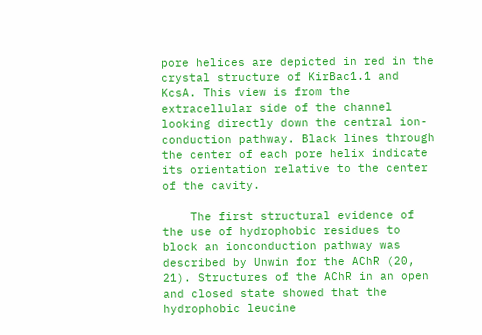pore helices are depicted in red in the crystal structure of KirBac1.1 and KcsA. This view is from the extracellular side of the channel looking directly down the central ion-conduction pathway. Black lines through the center of each pore helix indicate its orientation relative to the center of the cavity.

    The first structural evidence of the use of hydrophobic residues to block an ionconduction pathway was described by Unwin for the AChR (20, 21). Structures of the AChR in an open and closed state showed that the hydrophobic leucine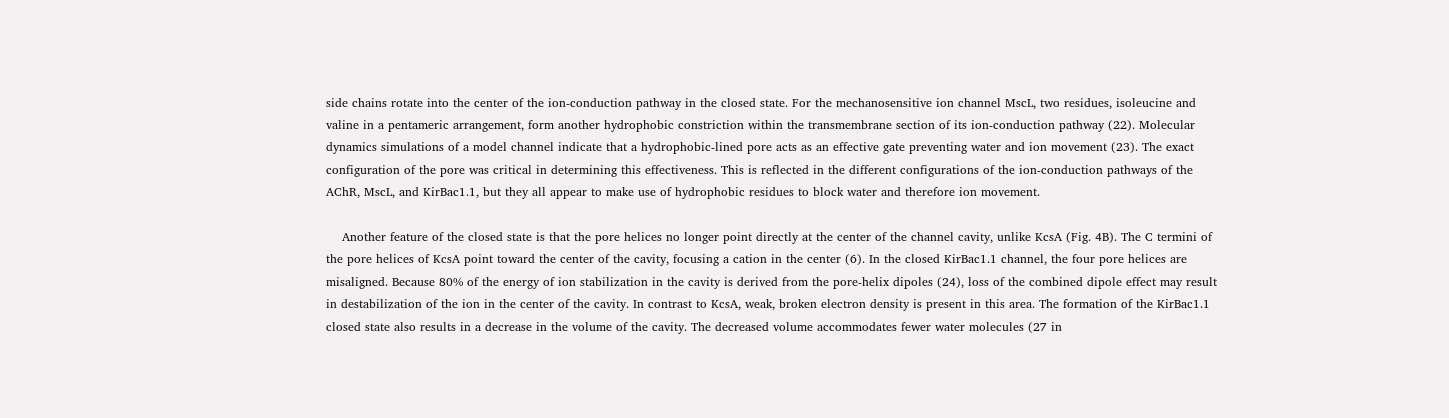side chains rotate into the center of the ion-conduction pathway in the closed state. For the mechanosensitive ion channel MscL, two residues, isoleucine and valine in a pentameric arrangement, form another hydrophobic constriction within the transmembrane section of its ion-conduction pathway (22). Molecular dynamics simulations of a model channel indicate that a hydrophobic-lined pore acts as an effective gate preventing water and ion movement (23). The exact configuration of the pore was critical in determining this effectiveness. This is reflected in the different configurations of the ion-conduction pathways of the AChR, MscL, and KirBac1.1, but they all appear to make use of hydrophobic residues to block water and therefore ion movement.

    Another feature of the closed state is that the pore helices no longer point directly at the center of the channel cavity, unlike KcsA (Fig. 4B). The C termini of the pore helices of KcsA point toward the center of the cavity, focusing a cation in the center (6). In the closed KirBac1.1 channel, the four pore helices are misaligned. Because 80% of the energy of ion stabilization in the cavity is derived from the pore-helix dipoles (24), loss of the combined dipole effect may result in destabilization of the ion in the center of the cavity. In contrast to KcsA, weak, broken electron density is present in this area. The formation of the KirBac1.1 closed state also results in a decrease in the volume of the cavity. The decreased volume accommodates fewer water molecules (27 in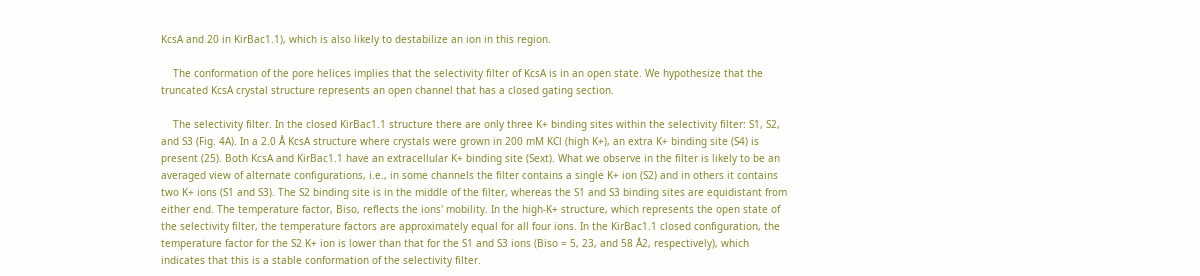KcsA and 20 in KirBac1.1), which is also likely to destabilize an ion in this region.

    The conformation of the pore helices implies that the selectivity filter of KcsA is in an open state. We hypothesize that the truncated KcsA crystal structure represents an open channel that has a closed gating section.

    The selectivity filter. In the closed KirBac1.1 structure there are only three K+ binding sites within the selectivity filter: S1, S2, and S3 (Fig. 4A). In a 2.0 Å KcsA structure where crystals were grown in 200 mM KCl (high K+), an extra K+ binding site (S4) is present (25). Both KcsA and KirBac1.1 have an extracellular K+ binding site (Sext). What we observe in the filter is likely to be an averaged view of alternate configurations, i.e., in some channels the filter contains a single K+ ion (S2) and in others it contains two K+ ions (S1 and S3). The S2 binding site is in the middle of the filter, whereas the S1 and S3 binding sites are equidistant from either end. The temperature factor, Biso, reflects the ions' mobility. In the high-K+ structure, which represents the open state of the selectivity filter, the temperature factors are approximately equal for all four ions. In the KirBac1.1 closed configuration, the temperature factor for the S2 K+ ion is lower than that for the S1 and S3 ions (Biso = 5, 23, and 58 Å2, respectively), which indicates that this is a stable conformation of the selectivity filter.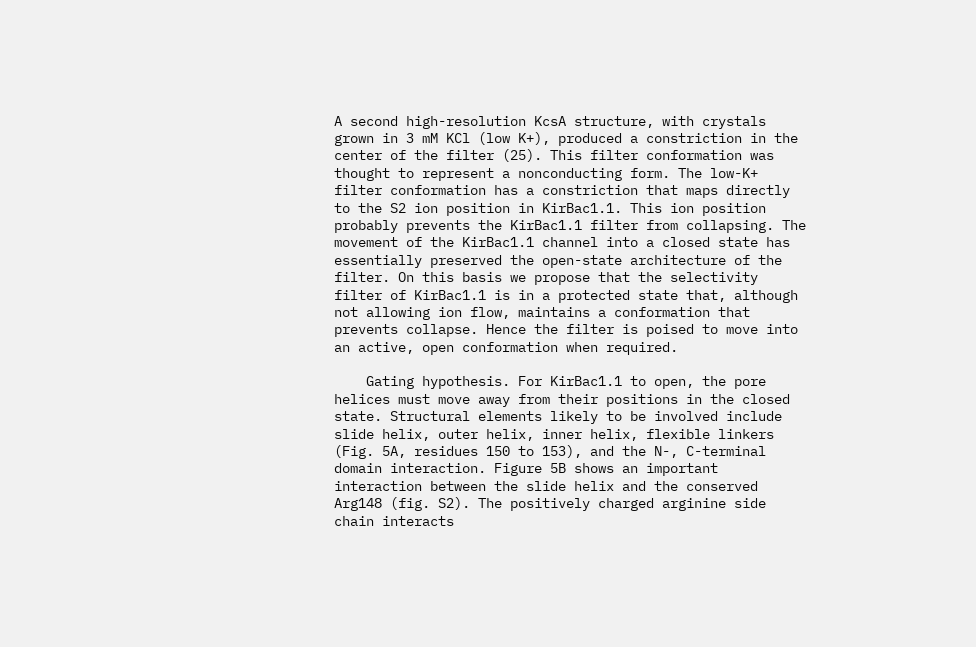A second high-resolution KcsA structure, with crystals grown in 3 mM KCl (low K+), produced a constriction in the center of the filter (25). This filter conformation was thought to represent a nonconducting form. The low-K+ filter conformation has a constriction that maps directly to the S2 ion position in KirBac1.1. This ion position probably prevents the KirBac1.1 filter from collapsing. The movement of the KirBac1.1 channel into a closed state has essentially preserved the open-state architecture of the filter. On this basis we propose that the selectivity filter of KirBac1.1 is in a protected state that, although not allowing ion flow, maintains a conformation that prevents collapse. Hence the filter is poised to move into an active, open conformation when required.

    Gating hypothesis. For KirBac1.1 to open, the pore helices must move away from their positions in the closed state. Structural elements likely to be involved include slide helix, outer helix, inner helix, flexible linkers (Fig. 5A, residues 150 to 153), and the N-, C-terminal domain interaction. Figure 5B shows an important interaction between the slide helix and the conserved Arg148 (fig. S2). The positively charged arginine side chain interacts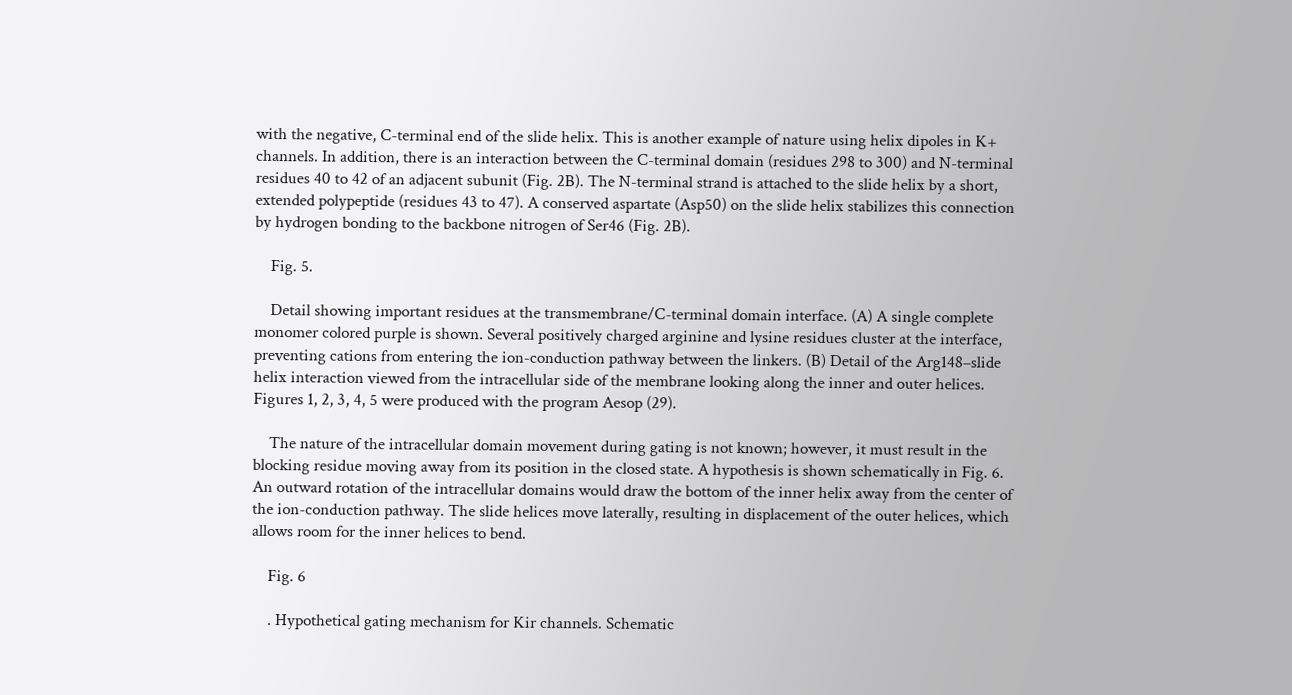with the negative, C-terminal end of the slide helix. This is another example of nature using helix dipoles in K+ channels. In addition, there is an interaction between the C-terminal domain (residues 298 to 300) and N-terminal residues 40 to 42 of an adjacent subunit (Fig. 2B). The N-terminal strand is attached to the slide helix by a short, extended polypeptide (residues 43 to 47). A conserved aspartate (Asp50) on the slide helix stabilizes this connection by hydrogen bonding to the backbone nitrogen of Ser46 (Fig. 2B).

    Fig. 5.

    Detail showing important residues at the transmembrane/C-terminal domain interface. (A) A single complete monomer colored purple is shown. Several positively charged arginine and lysine residues cluster at the interface, preventing cations from entering the ion-conduction pathway between the linkers. (B) Detail of the Arg148–slide helix interaction viewed from the intracellular side of the membrane looking along the inner and outer helices. Figures 1, 2, 3, 4, 5 were produced with the program Aesop (29).

    The nature of the intracellular domain movement during gating is not known; however, it must result in the blocking residue moving away from its position in the closed state. A hypothesis is shown schematically in Fig. 6. An outward rotation of the intracellular domains would draw the bottom of the inner helix away from the center of the ion-conduction pathway. The slide helices move laterally, resulting in displacement of the outer helices, which allows room for the inner helices to bend.

    Fig. 6

    . Hypothetical gating mechanism for Kir channels. Schematic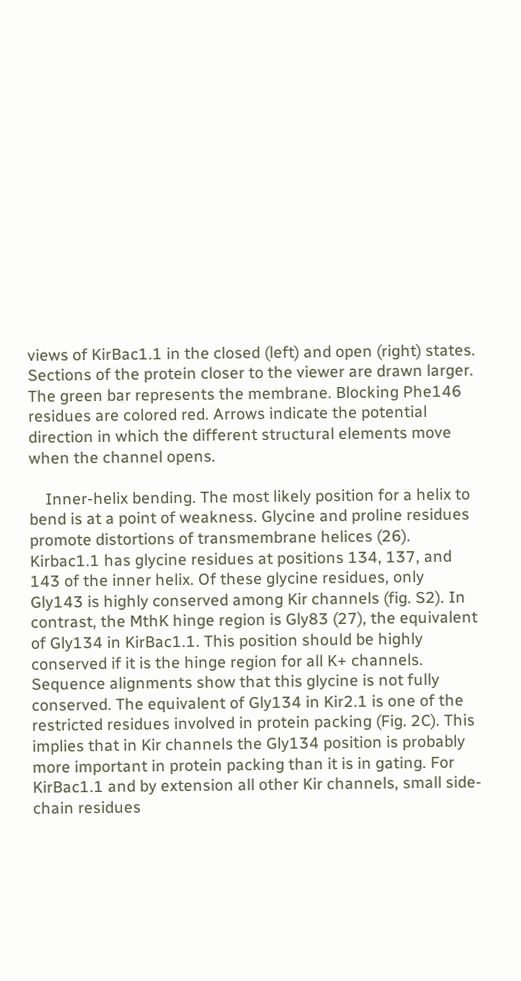views of KirBac1.1 in the closed (left) and open (right) states. Sections of the protein closer to the viewer are drawn larger. The green bar represents the membrane. Blocking Phe146 residues are colored red. Arrows indicate the potential direction in which the different structural elements move when the channel opens.

    Inner-helix bending. The most likely position for a helix to bend is at a point of weakness. Glycine and proline residues promote distortions of transmembrane helices (26). Kirbac1.1 has glycine residues at positions 134, 137, and 143 of the inner helix. Of these glycine residues, only Gly143 is highly conserved among Kir channels (fig. S2). In contrast, the MthK hinge region is Gly83 (27), the equivalent of Gly134 in KirBac1.1. This position should be highly conserved if it is the hinge region for all K+ channels. Sequence alignments show that this glycine is not fully conserved. The equivalent of Gly134 in Kir2.1 is one of the restricted residues involved in protein packing (Fig. 2C). This implies that in Kir channels the Gly134 position is probably more important in protein packing than it is in gating. For KirBac1.1 and by extension all other Kir channels, small side-chain residues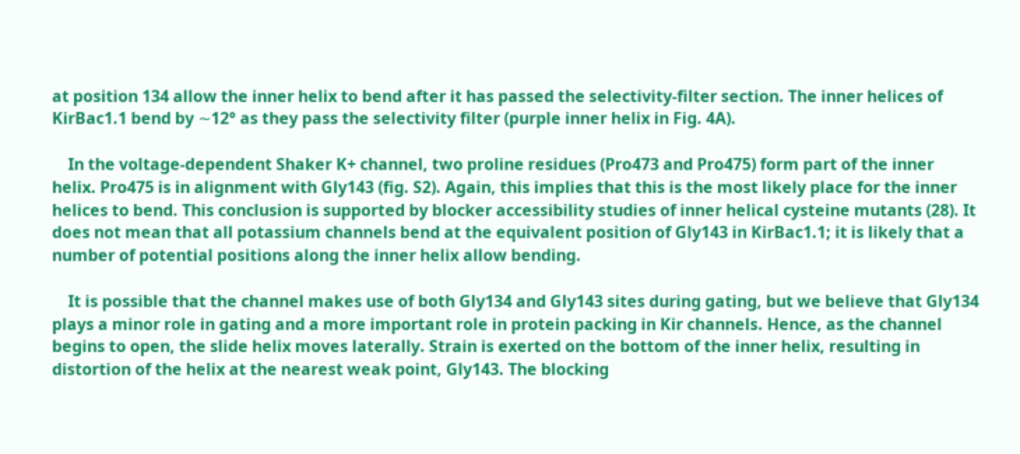at position 134 allow the inner helix to bend after it has passed the selectivity-filter section. The inner helices of KirBac1.1 bend by ∼12° as they pass the selectivity filter (purple inner helix in Fig. 4A).

    In the voltage-dependent Shaker K+ channel, two proline residues (Pro473 and Pro475) form part of the inner helix. Pro475 is in alignment with Gly143 (fig. S2). Again, this implies that this is the most likely place for the inner helices to bend. This conclusion is supported by blocker accessibility studies of inner helical cysteine mutants (28). It does not mean that all potassium channels bend at the equivalent position of Gly143 in KirBac1.1; it is likely that a number of potential positions along the inner helix allow bending.

    It is possible that the channel makes use of both Gly134 and Gly143 sites during gating, but we believe that Gly134 plays a minor role in gating and a more important role in protein packing in Kir channels. Hence, as the channel begins to open, the slide helix moves laterally. Strain is exerted on the bottom of the inner helix, resulting in distortion of the helix at the nearest weak point, Gly143. The blocking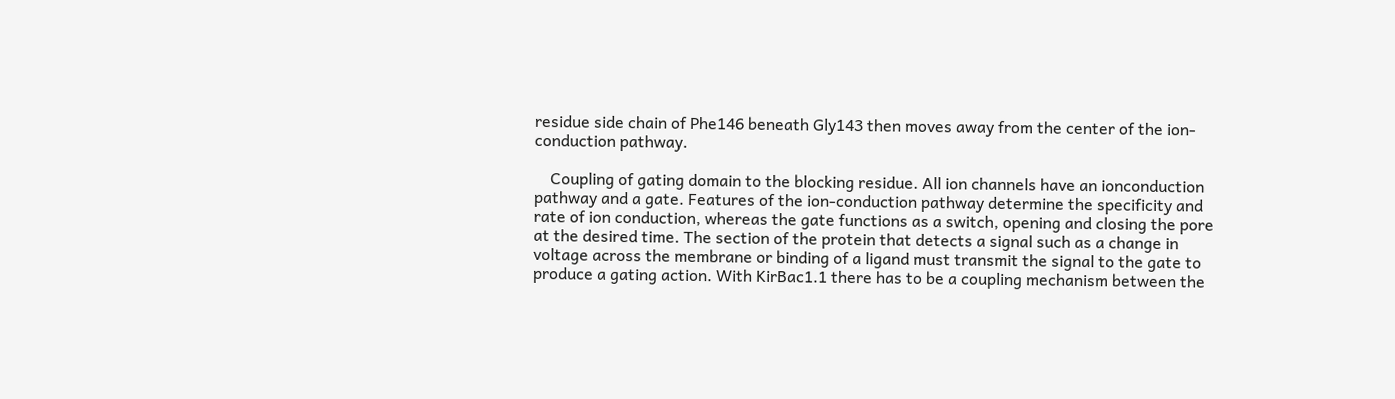residue side chain of Phe146 beneath Gly143 then moves away from the center of the ion-conduction pathway.

    Coupling of gating domain to the blocking residue. All ion channels have an ionconduction pathway and a gate. Features of the ion-conduction pathway determine the specificity and rate of ion conduction, whereas the gate functions as a switch, opening and closing the pore at the desired time. The section of the protein that detects a signal such as a change in voltage across the membrane or binding of a ligand must transmit the signal to the gate to produce a gating action. With KirBac1.1 there has to be a coupling mechanism between the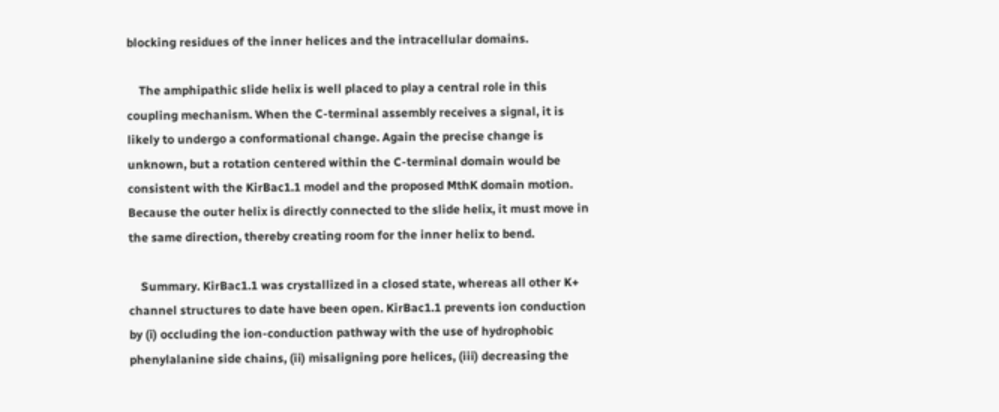blocking residues of the inner helices and the intracellular domains.

    The amphipathic slide helix is well placed to play a central role in this coupling mechanism. When the C-terminal assembly receives a signal, it is likely to undergo a conformational change. Again the precise change is unknown, but a rotation centered within the C-terminal domain would be consistent with the KirBac1.1 model and the proposed MthK domain motion. Because the outer helix is directly connected to the slide helix, it must move in the same direction, thereby creating room for the inner helix to bend.

    Summary. KirBac1.1 was crystallized in a closed state, whereas all other K+ channel structures to date have been open. KirBac1.1 prevents ion conduction by (i) occluding the ion-conduction pathway with the use of hydrophobic phenylalanine side chains, (ii) misaligning pore helices, (iii) decreasing the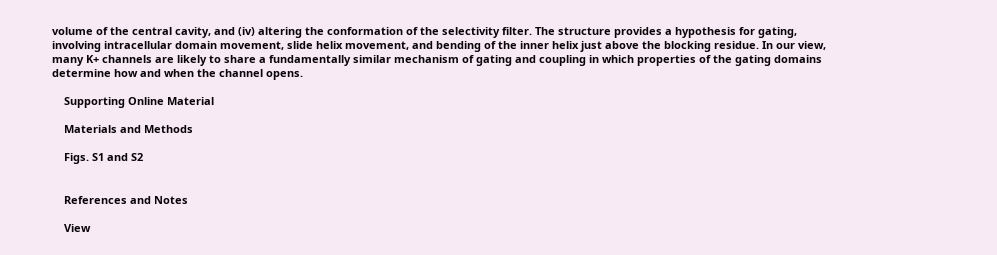volume of the central cavity, and (iv) altering the conformation of the selectivity filter. The structure provides a hypothesis for gating, involving intracellular domain movement, slide helix movement, and bending of the inner helix just above the blocking residue. In our view, many K+ channels are likely to share a fundamentally similar mechanism of gating and coupling in which properties of the gating domains determine how and when the channel opens.

    Supporting Online Material

    Materials and Methods

    Figs. S1 and S2


    References and Notes

    View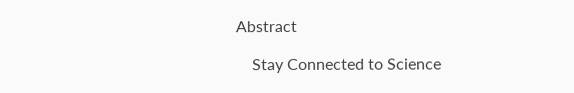Abstract

    Stay Connected to Science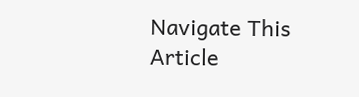Navigate This Article